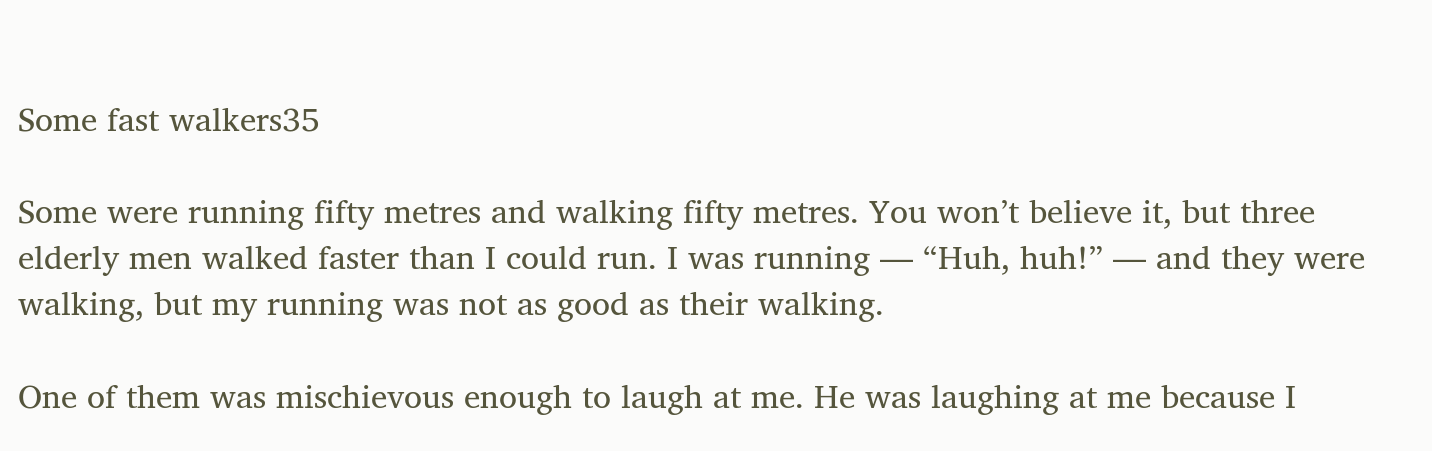Some fast walkers35

Some were running fifty metres and walking fifty metres. You won’t believe it, but three elderly men walked faster than I could run. I was running — “Huh, huh!” — and they were walking, but my running was not as good as their walking.

One of them was mischievous enough to laugh at me. He was laughing at me because I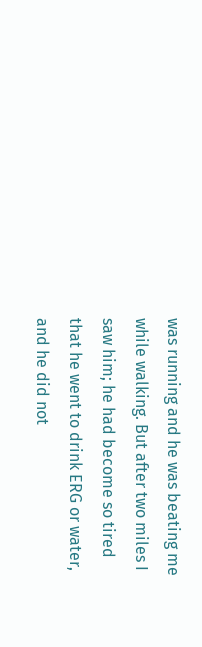was running and he was beating me while walking. But after two miles I saw him; he had become so tired that he went to drink ERG or water, and he did not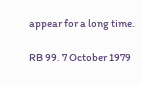appear for a long time.

RB 99. 7 October 1979